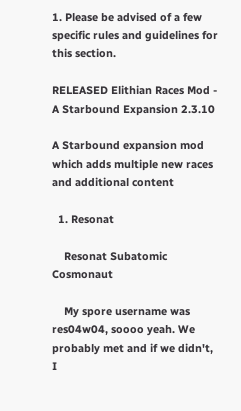1. Please be advised of a few specific rules and guidelines for this section.

RELEASED Elithian Races Mod - A Starbound Expansion 2.3.10

A Starbound expansion mod which adds multiple new races and additional content

  1. Resonat

    Resonat Subatomic Cosmonaut

    My spore username was res04w04, soooo yeah. We probably met and if we didn't, I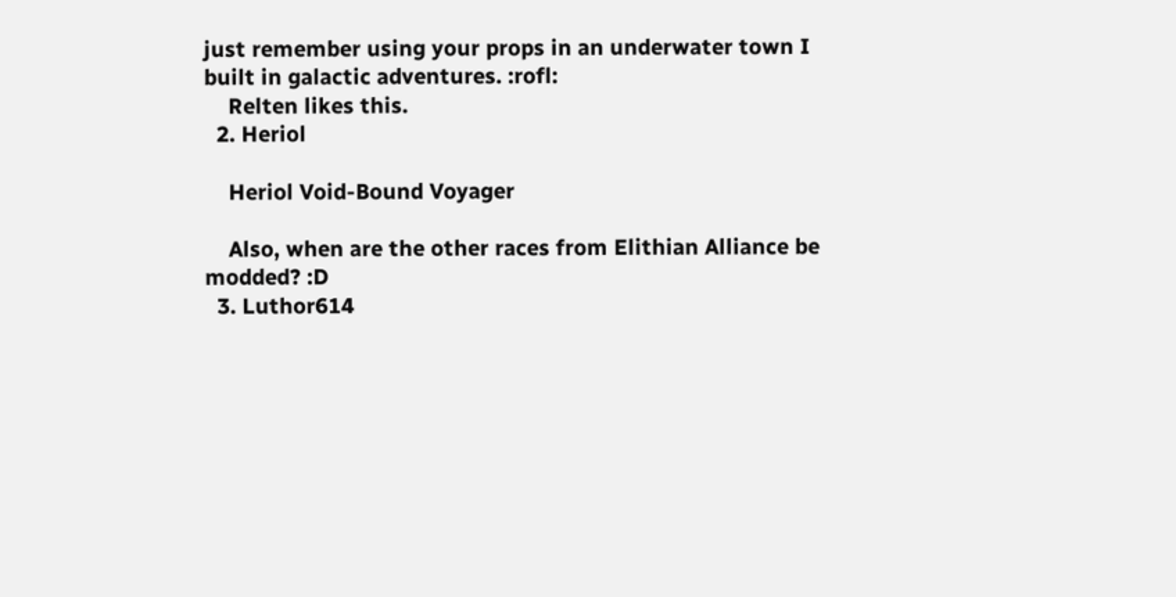just remember using your props in an underwater town I built in galactic adventures. :rofl:
    Relten likes this.
  2. Heriol

    Heriol Void-Bound Voyager

    Also, when are the other races from Elithian Alliance be modded? :D
  3. Luthor614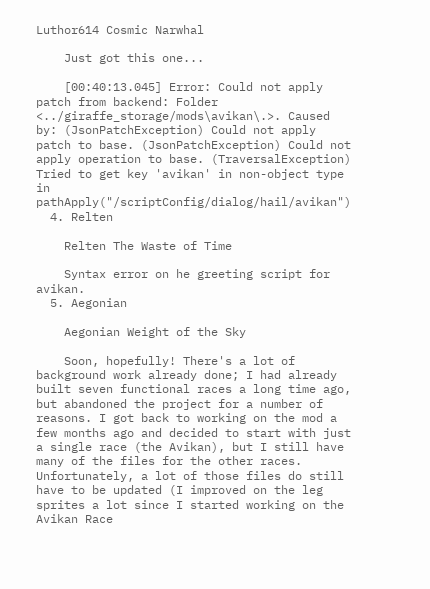Luthor614 Cosmic Narwhal

    Just got this one...

    [00:40:13.045] Error: Could not apply patch from backend: Folder <../giraffe_storage/mods\avikan\.>. Caused by: (JsonPatchException) Could not apply patch to base. (JsonPatchException) Could not apply operation to base. (TraversalException) Tried to get key 'avikan' in non-object type in pathApply("/scriptConfig/dialog/hail/avikan")
  4. Relten

    Relten The Waste of Time

    Syntax error on he greeting script for avikan.
  5. Aegonian

    Aegonian Weight of the Sky

    Soon, hopefully! There's a lot of background work already done; I had already built seven functional races a long time ago, but abandoned the project for a number of reasons. I got back to working on the mod a few months ago and decided to start with just a single race (the Avikan), but I still have many of the files for the other races. Unfortunately, a lot of those files do still have to be updated (I improved on the leg sprites a lot since I started working on the Avikan Race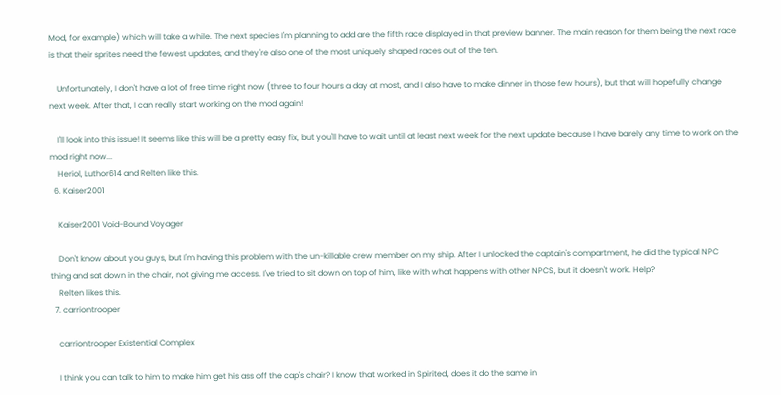Mod, for example) which will take a while. The next species I'm planning to add are the fifth race displayed in that preview banner. The main reason for them being the next race is that their sprites need the fewest updates, and they're also one of the most uniquely shaped races out of the ten.

    Unfortunately, I don't have a lot of free time right now (three to four hours a day at most, and I also have to make dinner in those few hours), but that will hopefully change next week. After that, I can really start working on the mod again!

    I'll look into this issue! It seems like this will be a pretty easy fix, but you'll have to wait until at least next week for the next update because I have barely any time to work on the mod right now...
    Heriol, Luthor614 and Relten like this.
  6. Kaiser2001

    Kaiser2001 Void-Bound Voyager

    Don't know about you guys, but I'm having this problem with the un-killable crew member on my ship. After I unlocked the captain's compartment, he did the typical NPC thing and sat down in the chair, not giving me access. I've tried to sit down on top of him, like with what happens with other NPCS, but it doesn't work. Help?
    Relten likes this.
  7. carriontrooper

    carriontrooper Existential Complex

    I think you can talk to him to make him get his ass off the cap's chair? I know that worked in Spirited, does it do the same in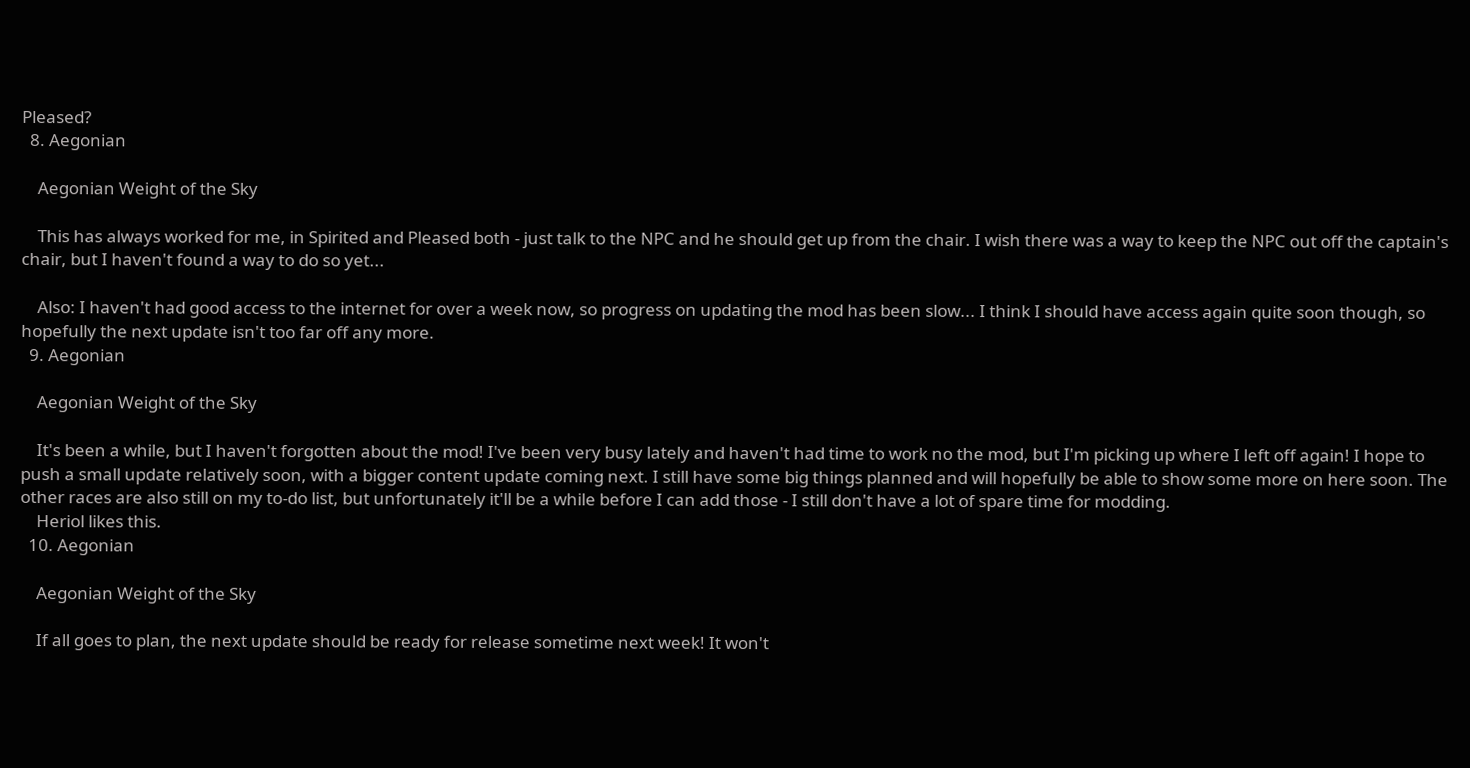Pleased?
  8. Aegonian

    Aegonian Weight of the Sky

    This has always worked for me, in Spirited and Pleased both - just talk to the NPC and he should get up from the chair. I wish there was a way to keep the NPC out off the captain's chair, but I haven't found a way to do so yet...

    Also: I haven't had good access to the internet for over a week now, so progress on updating the mod has been slow... I think I should have access again quite soon though, so hopefully the next update isn't too far off any more.
  9. Aegonian

    Aegonian Weight of the Sky

    It's been a while, but I haven't forgotten about the mod! I've been very busy lately and haven't had time to work no the mod, but I'm picking up where I left off again! I hope to push a small update relatively soon, with a bigger content update coming next. I still have some big things planned and will hopefully be able to show some more on here soon. The other races are also still on my to-do list, but unfortunately it'll be a while before I can add those - I still don't have a lot of spare time for modding.
    Heriol likes this.
  10. Aegonian

    Aegonian Weight of the Sky

    If all goes to plan, the next update should be ready for release sometime next week! It won't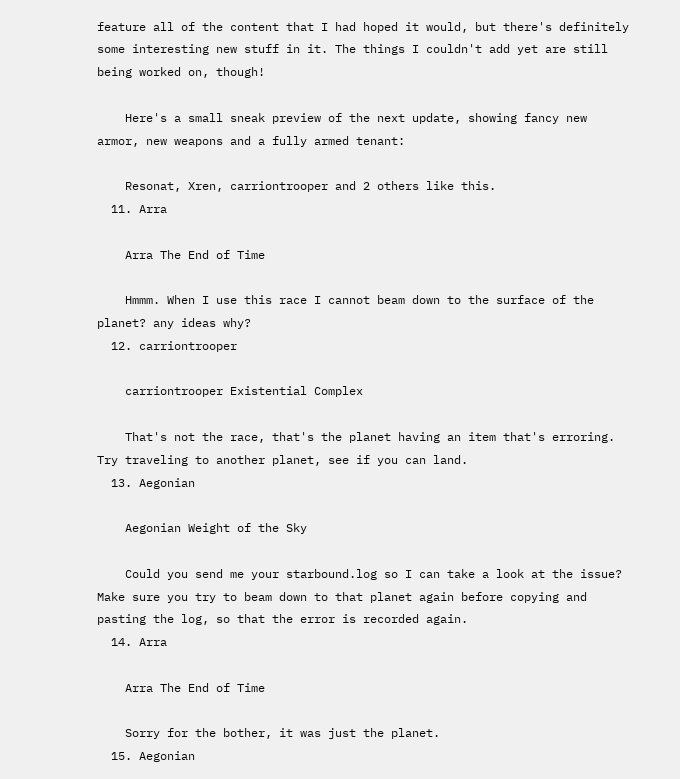feature all of the content that I had hoped it would, but there's definitely some interesting new stuff in it. The things I couldn't add yet are still being worked on, though!

    Here's a small sneak preview of the next update, showing fancy new armor, new weapons and a fully armed tenant:

    Resonat, Xren, carriontrooper and 2 others like this.
  11. Arra

    Arra The End of Time

    Hmmm. When I use this race I cannot beam down to the surface of the planet? any ideas why?
  12. carriontrooper

    carriontrooper Existential Complex

    That's not the race, that's the planet having an item that's erroring. Try traveling to another planet, see if you can land.
  13. Aegonian

    Aegonian Weight of the Sky

    Could you send me your starbound.log so I can take a look at the issue? Make sure you try to beam down to that planet again before copying and pasting the log, so that the error is recorded again.
  14. Arra

    Arra The End of Time

    Sorry for the bother, it was just the planet.
  15. Aegonian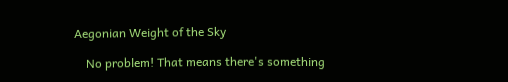Aegonian Weight of the Sky

    No problem! That means there's something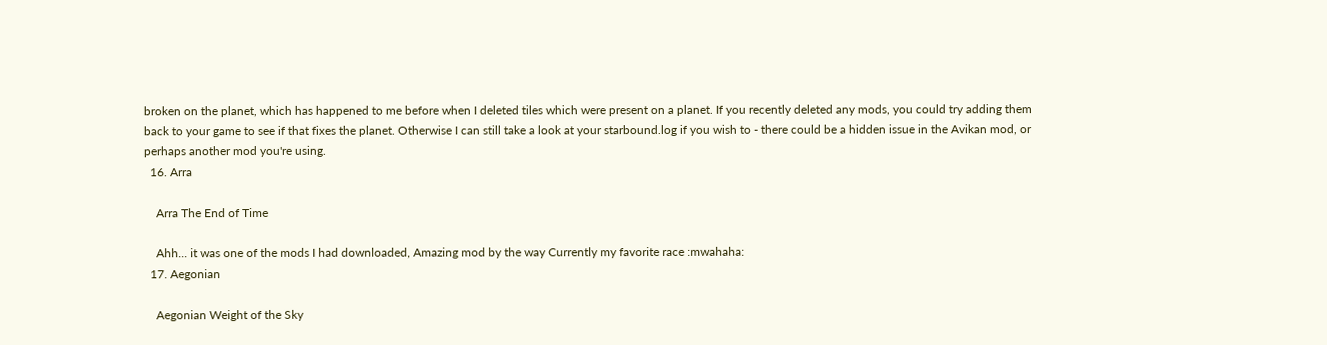broken on the planet, which has happened to me before when I deleted tiles which were present on a planet. If you recently deleted any mods, you could try adding them back to your game to see if that fixes the planet. Otherwise I can still take a look at your starbound.log if you wish to - there could be a hidden issue in the Avikan mod, or perhaps another mod you're using.
  16. Arra

    Arra The End of Time

    Ahh... it was one of the mods I had downloaded, Amazing mod by the way Currently my favorite race :mwahaha:
  17. Aegonian

    Aegonian Weight of the Sky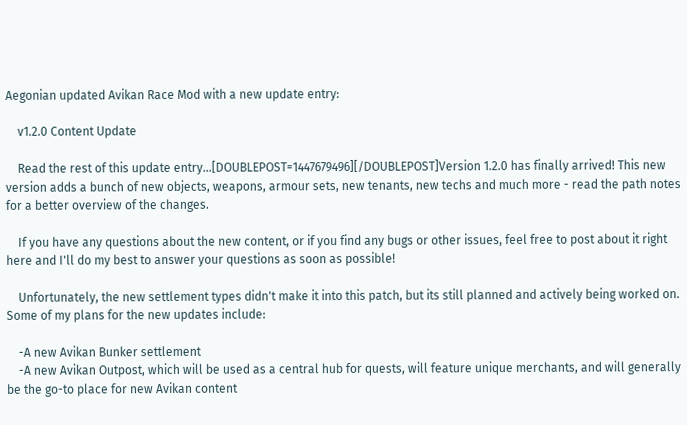Aegonian updated Avikan Race Mod with a new update entry:

    v1.2.0 Content Update

    Read the rest of this update entry...[DOUBLEPOST=1447679496][/DOUBLEPOST]Version 1.2.0 has finally arrived! This new version adds a bunch of new objects, weapons, armour sets, new tenants, new techs and much more - read the path notes for a better overview of the changes.

    If you have any questions about the new content, or if you find any bugs or other issues, feel free to post about it right here and I'll do my best to answer your questions as soon as possible!

    Unfortunately, the new settlement types didn't make it into this patch, but its still planned and actively being worked on. Some of my plans for the new updates include:

    -A new Avikan Bunker settlement
    -A new Avikan Outpost, which will be used as a central hub for quests, will feature unique merchants, and will generally be the go-to place for new Avikan content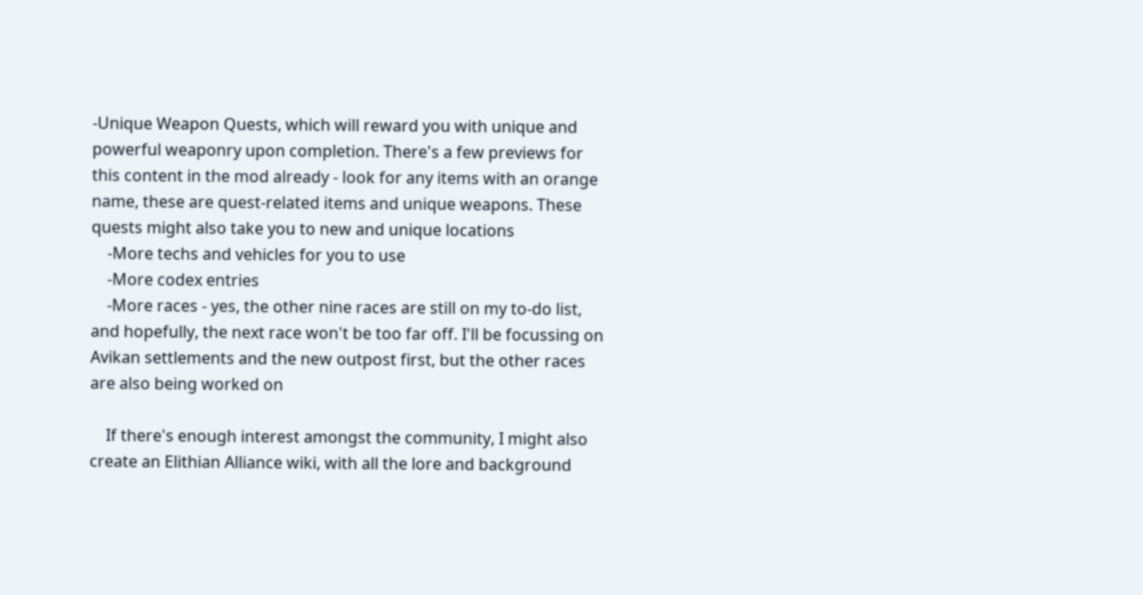-Unique Weapon Quests, which will reward you with unique and powerful weaponry upon completion. There's a few previews for this content in the mod already - look for any items with an orange name, these are quest-related items and unique weapons. These quests might also take you to new and unique locations
    -More techs and vehicles for you to use
    -More codex entries
    -More races - yes, the other nine races are still on my to-do list, and hopefully, the next race won't be too far off. I'll be focussing on Avikan settlements and the new outpost first, but the other races are also being worked on

    If there's enough interest amongst the community, I might also create an Elithian Alliance wiki, with all the lore and background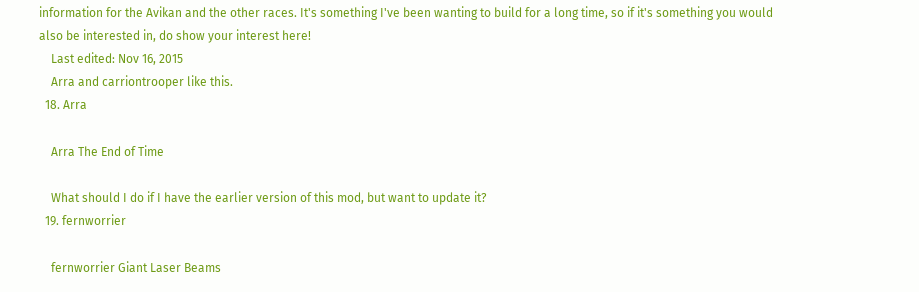information for the Avikan and the other races. It's something I've been wanting to build for a long time, so if it's something you would also be interested in, do show your interest here!
    Last edited: Nov 16, 2015
    Arra and carriontrooper like this.
  18. Arra

    Arra The End of Time

    What should I do if I have the earlier version of this mod, but want to update it?
  19. fernworrier

    fernworrier Giant Laser Beams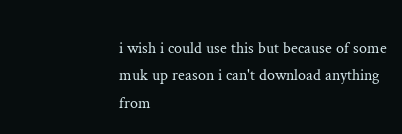i wish i could use this but because of some muk up reason i can't download anything from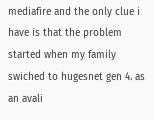mediafire and the only clue i have is that the problem started when my family swiched to hugesnet gen 4. as an avali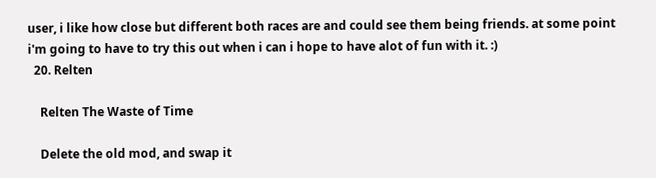user, i like how close but different both races are and could see them being friends. at some point i'm going to have to try this out when i can i hope to have alot of fun with it. :)
  20. Relten

    Relten The Waste of Time

    Delete the old mod, and swap it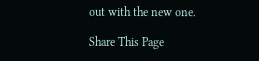out with the new one.

Share This Page